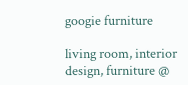googie furniture

living room, interior design, furniture @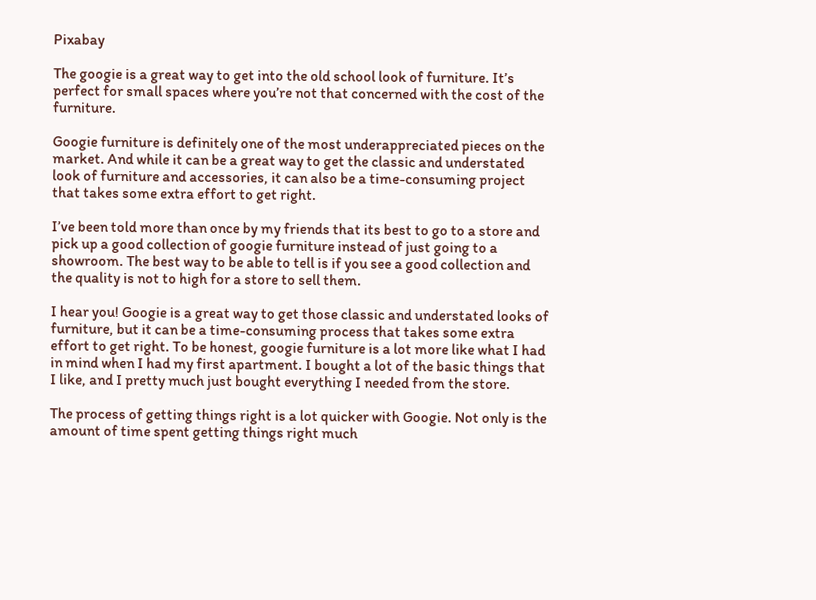Pixabay

The googie is a great way to get into the old school look of furniture. It’s perfect for small spaces where you’re not that concerned with the cost of the furniture.

Googie furniture is definitely one of the most underappreciated pieces on the market. And while it can be a great way to get the classic and understated look of furniture and accessories, it can also be a time-consuming project that takes some extra effort to get right.

I’ve been told more than once by my friends that its best to go to a store and pick up a good collection of googie furniture instead of just going to a showroom. The best way to be able to tell is if you see a good collection and the quality is not to high for a store to sell them.

I hear you! Googie is a great way to get those classic and understated looks of furniture, but it can be a time-consuming process that takes some extra effort to get right. To be honest, googie furniture is a lot more like what I had in mind when I had my first apartment. I bought a lot of the basic things that I like, and I pretty much just bought everything I needed from the store.

The process of getting things right is a lot quicker with Googie. Not only is the amount of time spent getting things right much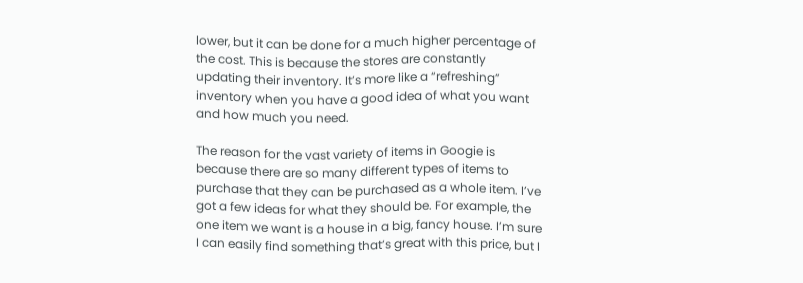lower, but it can be done for a much higher percentage of the cost. This is because the stores are constantly updating their inventory. It’s more like a “refreshing” inventory when you have a good idea of what you want and how much you need.

The reason for the vast variety of items in Googie is because there are so many different types of items to purchase that they can be purchased as a whole item. I’ve got a few ideas for what they should be. For example, the one item we want is a house in a big, fancy house. I’m sure I can easily find something that’s great with this price, but I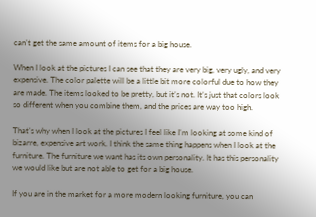can’t get the same amount of items for a big house.

When I look at the pictures I can see that they are very big, very ugly, and very expensive. The color palette will be a little bit more colorful due to how they are made. The items looked to be pretty, but it’s not. It’s just that colors look so different when you combine them, and the prices are way too high.

That’s why when I look at the pictures I feel like I’m looking at some kind of bizarre, expensive art work. I think the same thing happens when I look at the furniture. The furniture we want has its own personality. It has this personality we would like but are not able to get for a big house.

If you are in the market for a more modern looking furniture, you can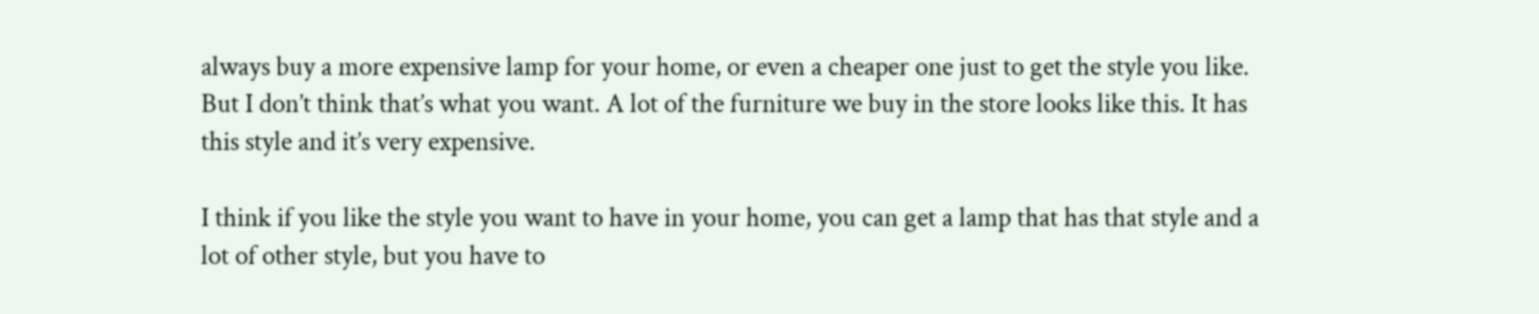always buy a more expensive lamp for your home, or even a cheaper one just to get the style you like. But I don’t think that’s what you want. A lot of the furniture we buy in the store looks like this. It has this style and it’s very expensive.

I think if you like the style you want to have in your home, you can get a lamp that has that style and a lot of other style, but you have to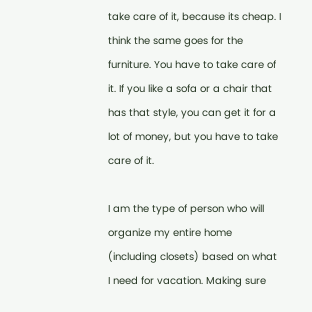take care of it, because its cheap. I think the same goes for the furniture. You have to take care of it. If you like a sofa or a chair that has that style, you can get it for a lot of money, but you have to take care of it.

I am the type of person who will organize my entire home (including closets) based on what I need for vacation. Making sure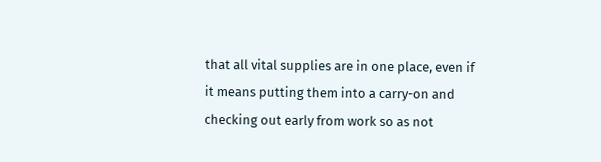that all vital supplies are in one place, even if it means putting them into a carry-on and checking out early from work so as not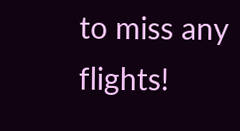to miss any flights!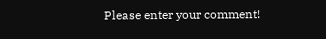Please enter your comment!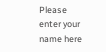Please enter your name here